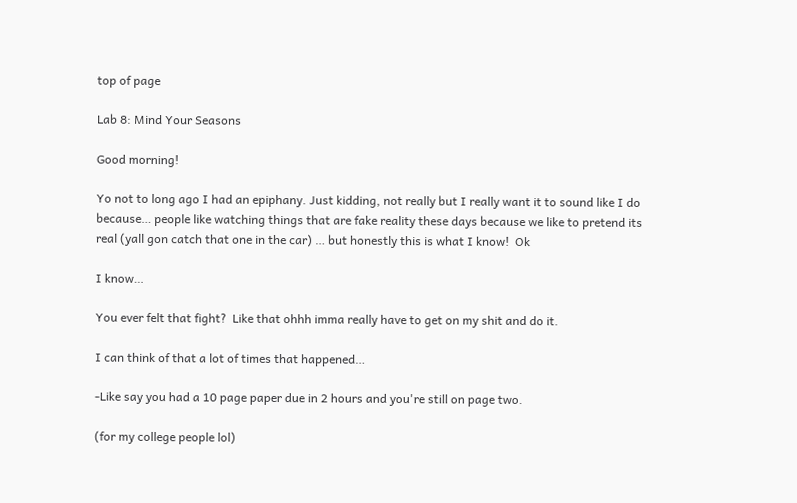top of page

Lab 8: Mind Your Seasons

Good morning!

Yo not to long ago I had an epiphany. Just kidding, not really but I really want it to sound like I do because… people like watching things that are fake reality these days because we like to pretend its real (yall gon catch that one in the car) … but honestly this is what I know!  Ok

I know…

You ever felt that fight?  Like that ohhh imma really have to get on my shit and do it.

I can think of that a lot of times that happened…

-Like say you had a 10 page paper due in 2 hours and you're still on page two.

(for my college people lol)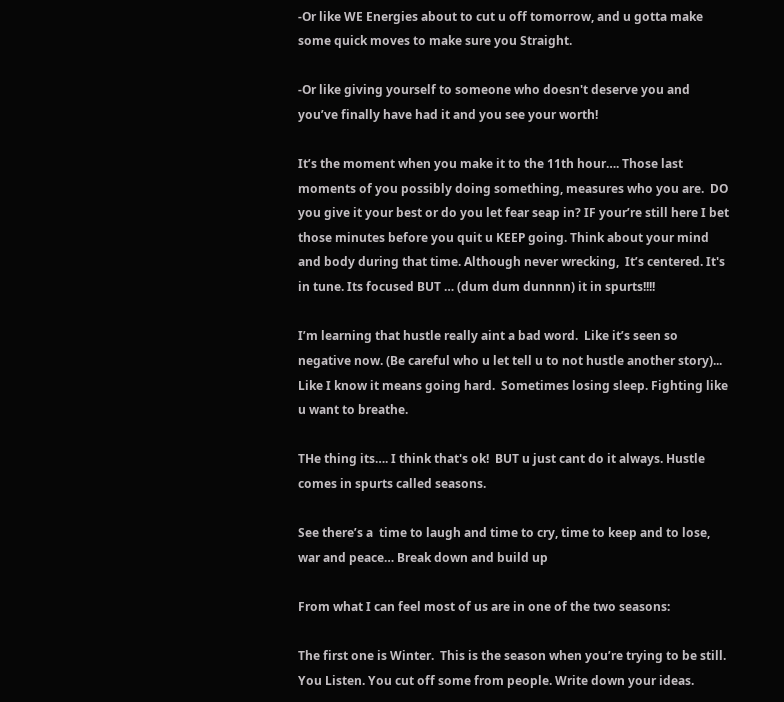-Or like WE Energies about to cut u off tomorrow, and u gotta make some quick moves to make sure you Straight.

-Or like giving yourself to someone who doesn't deserve you and you’ve finally have had it and you see your worth!

It’s the moment when you make it to the 11th hour…. Those last moments of you possibly doing something, measures who you are.  DO you give it your best or do you let fear seap in? IF your’re still here I bet those minutes before you quit u KEEP going. Think about your mind and body during that time. Although never wrecking,  It’s centered. It's in tune. Its focused BUT … (dum dum dunnnn) it in spurts!!!!

I’m learning that hustle really aint a bad word.  Like it’s seen so negative now. (Be careful who u let tell u to not hustle another story)... Like I know it means going hard.  Sometimes losing sleep. Fighting like u want to breathe.

THe thing its…. I think that's ok!  BUT u just cant do it always. Hustle comes in spurts called seasons.

See there’s a  time to laugh and time to cry, time to keep and to lose, war and peace… Break down and build up

From what I can feel most of us are in one of the two seasons:

The first one is Winter.  This is the season when you’re trying to be still.  You Listen. You cut off some from people. Write down your ideas.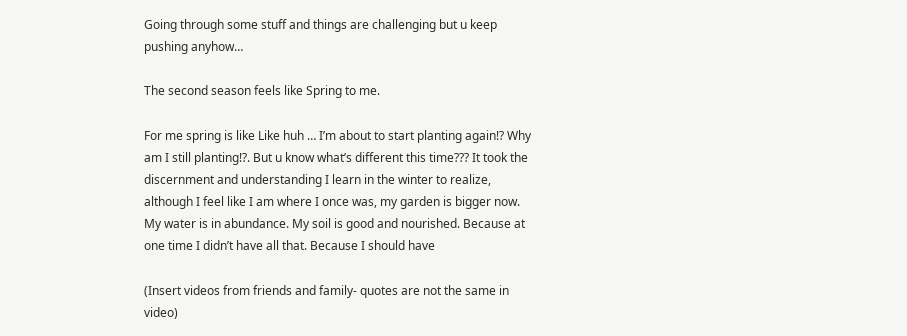Going through some stuff and things are challenging but u keep pushing anyhow…

The second season feels like Spring to me.

For me spring is like Like huh … I’m about to start planting again!? Why am I still planting!?. But u know what’s different this time??? It took the discernment and understanding I learn in the winter to realize, although I feel like I am where I once was, my garden is bigger now.  My water is in abundance. My soil is good and nourished. Because at one time I didn’t have all that. Because I should have

(Insert videos from friends and family- quotes are not the same in video)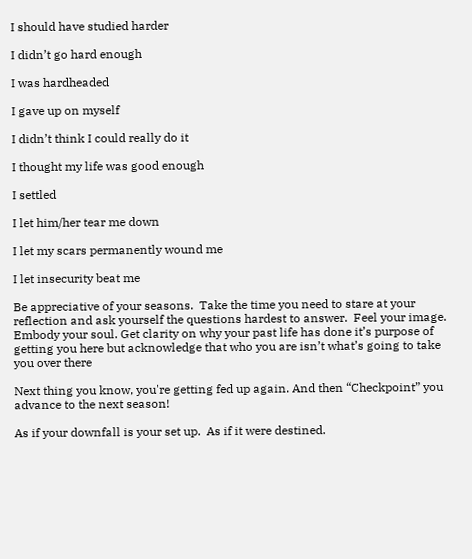I should have studied harder

I didn’t go hard enough

I was hardheaded

I gave up on myself

I didn’t think I could really do it

I thought my life was good enough

I settled

I let him/her tear me down

I let my scars permanently wound me

I let insecurity beat me

Be appreciative of your seasons.  Take the time you need to stare at your reflection and ask yourself the questions hardest to answer.  Feel your image. Embody your soul. Get clarity on why your past life has done it’s purpose of getting you here but acknowledge that who you are isn’t what’s going to take you over there

Next thing you know, you're getting fed up again. And then “Checkpoint” you advance to the next season!

As if your downfall is your set up.  As if it were destined.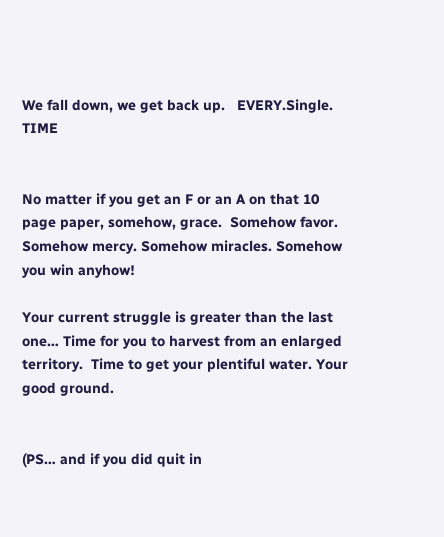We fall down, we get back up.   EVERY.Single. TIME


No matter if you get an F or an A on that 10 page paper, somehow, grace.  Somehow favor. Somehow mercy. Somehow miracles. Somehow you win anyhow!

Your current struggle is greater than the last one… Time for you to harvest from an enlarged territory.  Time to get your plentiful water. Your good ground.


(PS… and if you did quit in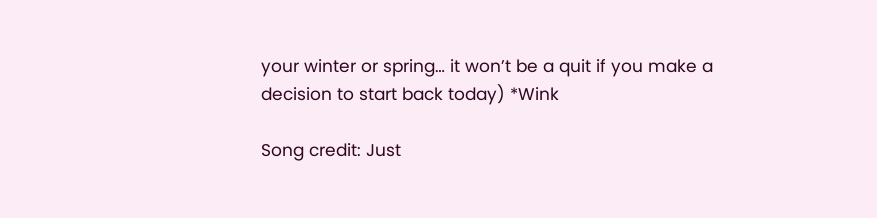your winter or spring… it won’t be a quit if you make a decision to start back today) *Wink

Song credit: Just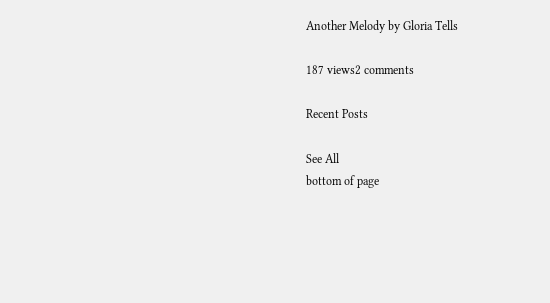Another Melody by Gloria Tells

187 views2 comments

Recent Posts

See All
bottom of page